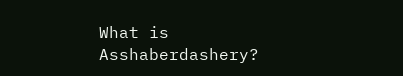What is Asshaberdashery?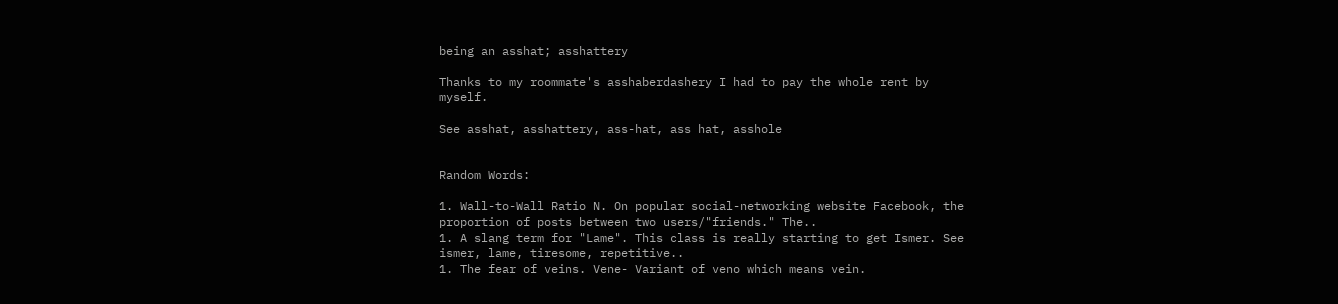being an asshat; asshattery

Thanks to my roommate's asshaberdashery I had to pay the whole rent by myself.

See asshat, asshattery, ass-hat, ass hat, asshole


Random Words:

1. Wall-to-Wall Ratio N. On popular social-networking website Facebook, the proportion of posts between two users/"friends." The..
1. A slang term for "Lame". This class is really starting to get Ismer. See ismer, lame, tiresome, repetitive..
1. The fear of veins. Vene- Variant of veno which means vein.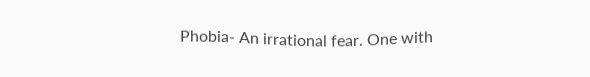Phobia- An irrational fear. One with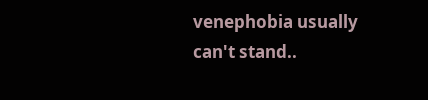venephobia usually can't stand..